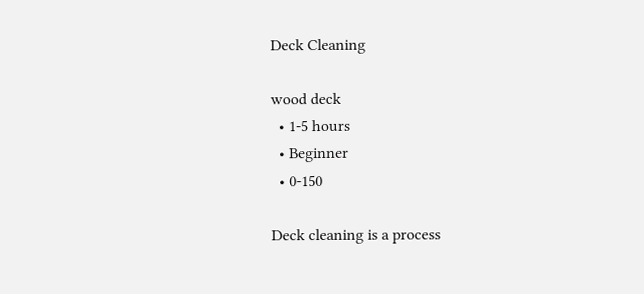Deck Cleaning

wood deck
  • 1-5 hours
  • Beginner
  • 0-150

Deck cleaning is a process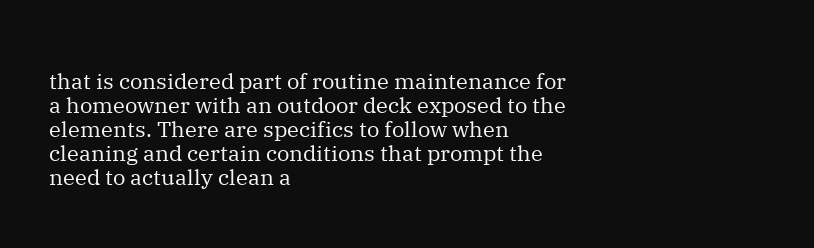that is considered part of routine maintenance for a homeowner with an outdoor deck exposed to the elements. There are specifics to follow when cleaning and certain conditions that prompt the need to actually clean a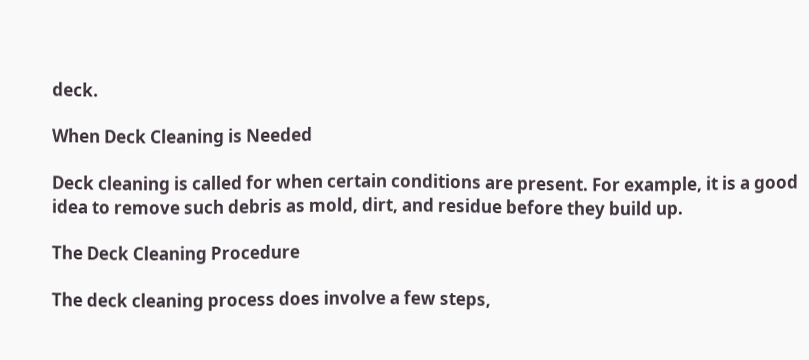deck.

When Deck Cleaning is Needed

Deck cleaning is called for when certain conditions are present. For example, it is a good idea to remove such debris as mold, dirt, and residue before they build up.

The Deck Cleaning Procedure

The deck cleaning process does involve a few steps,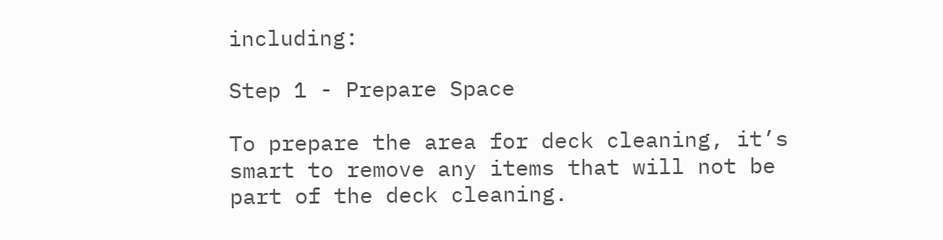including:

Step 1 - Prepare Space

To prepare the area for deck cleaning, it’s smart to remove any items that will not be part of the deck cleaning.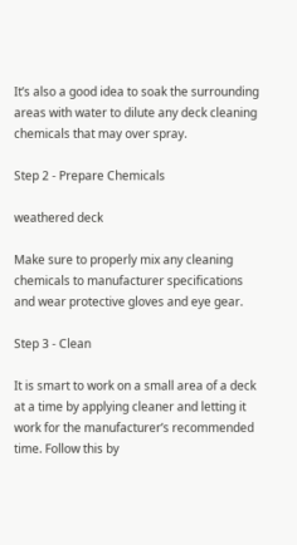It’s also a good idea to soak the surrounding areas with water to dilute any deck cleaning chemicals that may over spray.

Step 2 - Prepare Chemicals

weathered deck

Make sure to properly mix any cleaning chemicals to manufacturer specifications and wear protective gloves and eye gear.

Step 3 - Clean

It is smart to work on a small area of a deck at a time by applying cleaner and letting it work for the manufacturer’s recommended time. Follow this by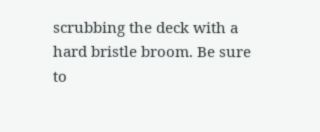scrubbing the deck with a hard bristle broom. Be sure to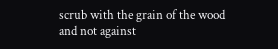scrub with the grain of the wood and not against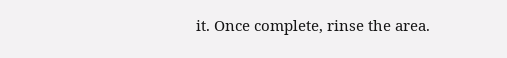it. Once complete, rinse the area.